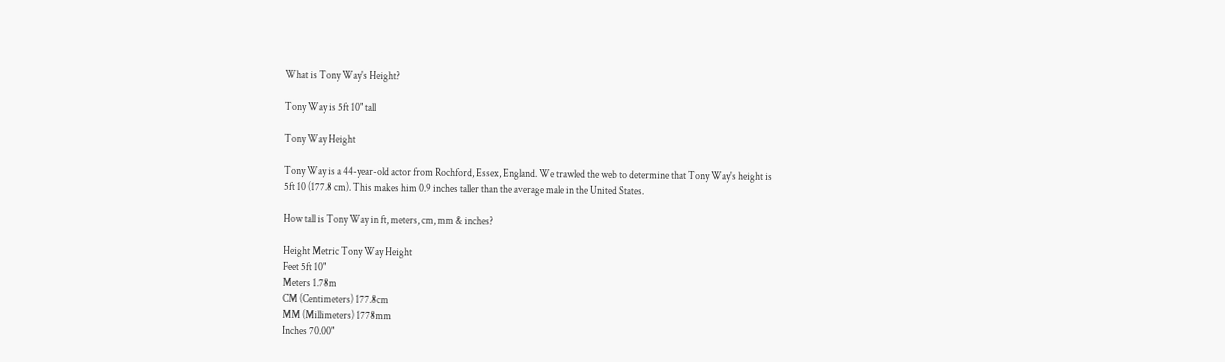What is Tony Way's Height?

Tony Way is 5ft 10" tall

Tony Way Height

Tony Way is a 44-year-old actor from Rochford, Essex, England. We trawled the web to determine that Tony Way's height is 5ft 10 (177.8 cm). This makes him 0.9 inches taller than the average male in the United States.

How tall is Tony Way in ft, meters, cm, mm & inches?

Height Metric Tony Way Height
Feet 5ft 10"
Meters 1.78m
CM (Centimeters) 177.8cm
MM (Millimeters) 1778mm
Inches 70.00"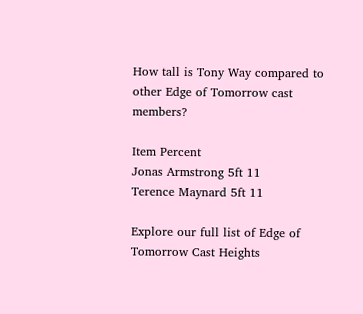How tall is Tony Way compared to other Edge of Tomorrow cast members?

Item Percent
Jonas Armstrong 5ft 11
Terence Maynard 5ft 11

Explore our full list of Edge of Tomorrow Cast Heights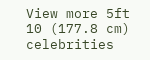View more 5ft 10 (177.8 cm) celebrities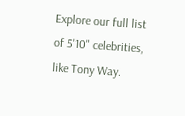Explore our full list of 5'10" celebrities, like Tony Way.